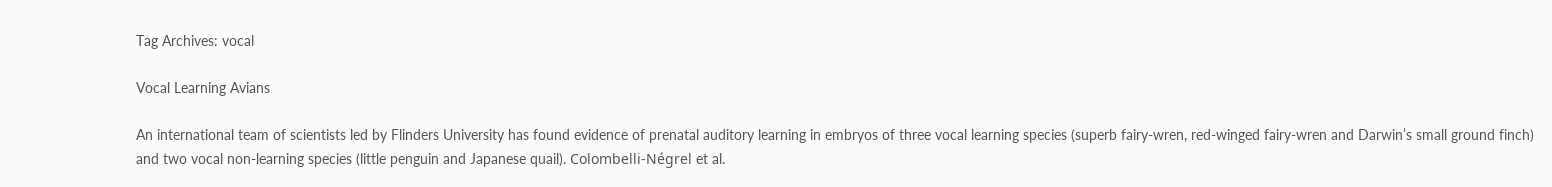Tag Archives: vocal

Vocal Learning Avians

An international team of scientists led by Flinders University has found evidence of prenatal auditory learning in embryos of three vocal learning species (superb fairy-wren, red-winged fairy-wren and Darwin’s small ground finch) and two vocal non-learning species (little penguin and Japanese quail). Colombelli-Négrel et al.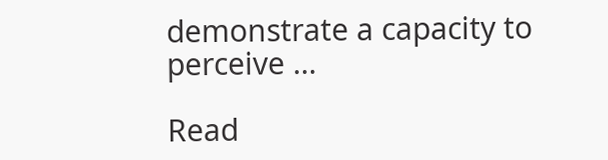demonstrate a capacity to perceive …

Read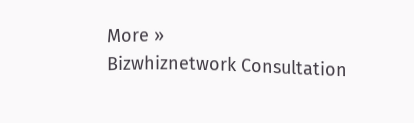More »
Bizwhiznetwork Consultation